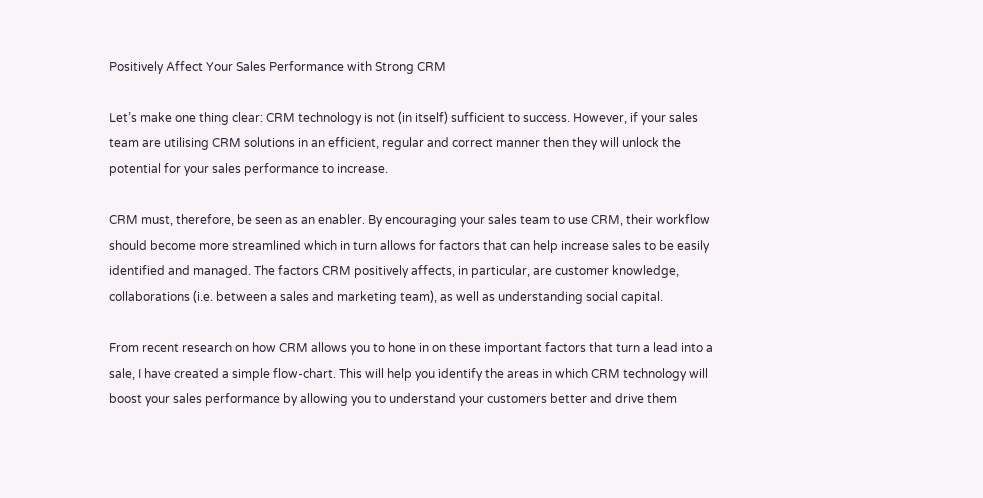Positively Affect Your Sales Performance with Strong CRM

Let’s make one thing clear: CRM technology is not (in itself) sufficient to success. However, if your sales team are utilising CRM solutions in an efficient, regular and correct manner then they will unlock the potential for your sales performance to increase.

CRM must, therefore, be seen as an enabler. By encouraging your sales team to use CRM, their workflow should become more streamlined which in turn allows for factors that can help increase sales to be easily identified and managed. The factors CRM positively affects, in particular, are customer knowledge, collaborations (i.e. between a sales and marketing team), as well as understanding social capital.

From recent research on how CRM allows you to hone in on these important factors that turn a lead into a sale, I have created a simple flow-chart. This will help you identify the areas in which CRM technology will boost your sales performance by allowing you to understand your customers better and drive them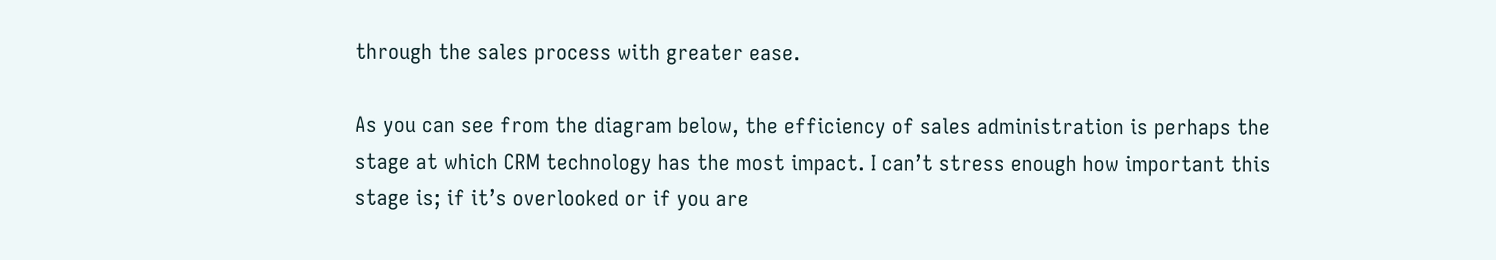through the sales process with greater ease.

As you can see from the diagram below, the efficiency of sales administration is perhaps the stage at which CRM technology has the most impact. I can’t stress enough how important this stage is; if it’s overlooked or if you are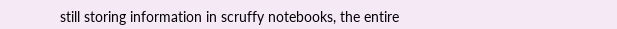still storing information in scruffy notebooks, the entire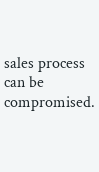sales process can be compromised.